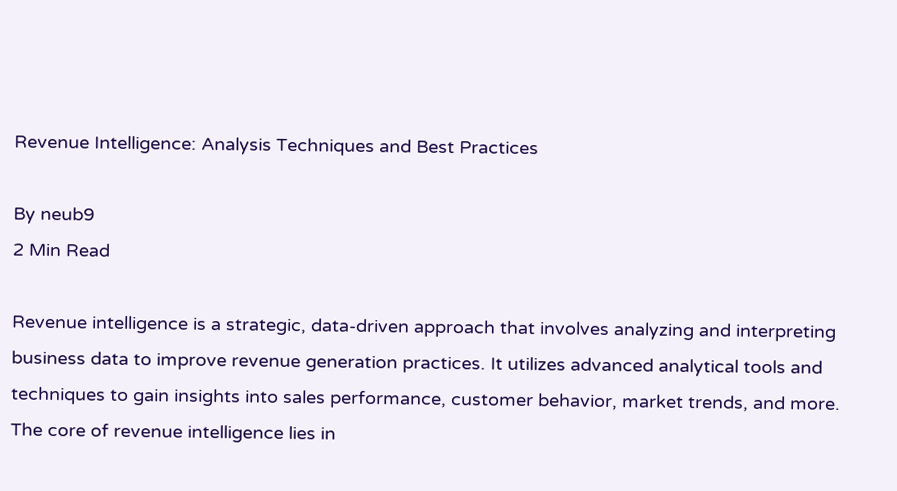Revenue Intelligence: Analysis Techniques and Best Practices

By neub9
2 Min Read

Revenue intelligence is a strategic, data-driven approach that involves analyzing and interpreting business data to improve revenue generation practices. It utilizes advanced analytical tools and techniques to gain insights into sales performance, customer behavior, market trends, and more. The core of revenue intelligence lies in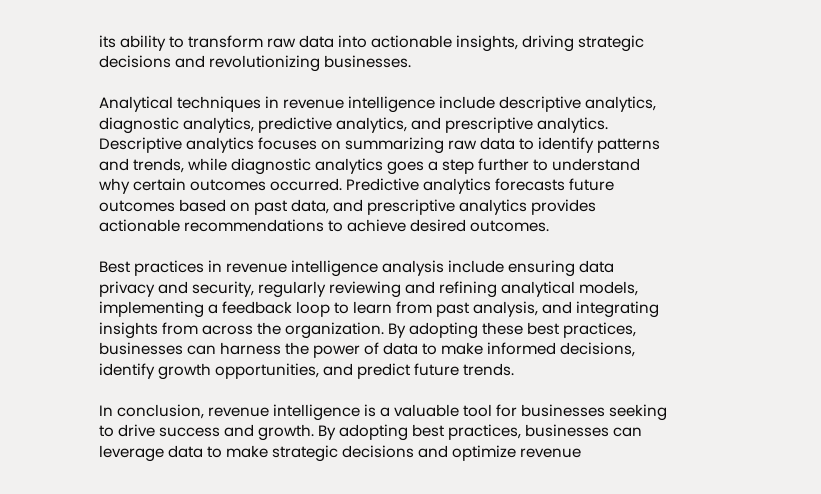its ability to transform raw data into actionable insights, driving strategic decisions and revolutionizing businesses.

Analytical techniques in revenue intelligence include descriptive analytics, diagnostic analytics, predictive analytics, and prescriptive analytics. Descriptive analytics focuses on summarizing raw data to identify patterns and trends, while diagnostic analytics goes a step further to understand why certain outcomes occurred. Predictive analytics forecasts future outcomes based on past data, and prescriptive analytics provides actionable recommendations to achieve desired outcomes.

Best practices in revenue intelligence analysis include ensuring data privacy and security, regularly reviewing and refining analytical models, implementing a feedback loop to learn from past analysis, and integrating insights from across the organization. By adopting these best practices, businesses can harness the power of data to make informed decisions, identify growth opportunities, and predict future trends.

In conclusion, revenue intelligence is a valuable tool for businesses seeking to drive success and growth. By adopting best practices, businesses can leverage data to make strategic decisions and optimize revenue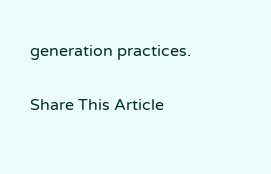generation practices.

Share This Article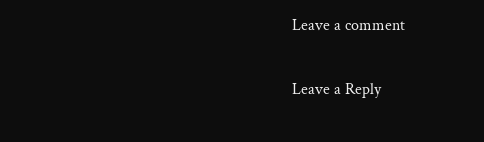Leave a comment

Leave a Reply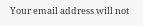Your email address will not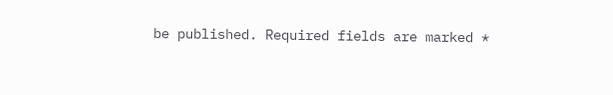be published. Required fields are marked *